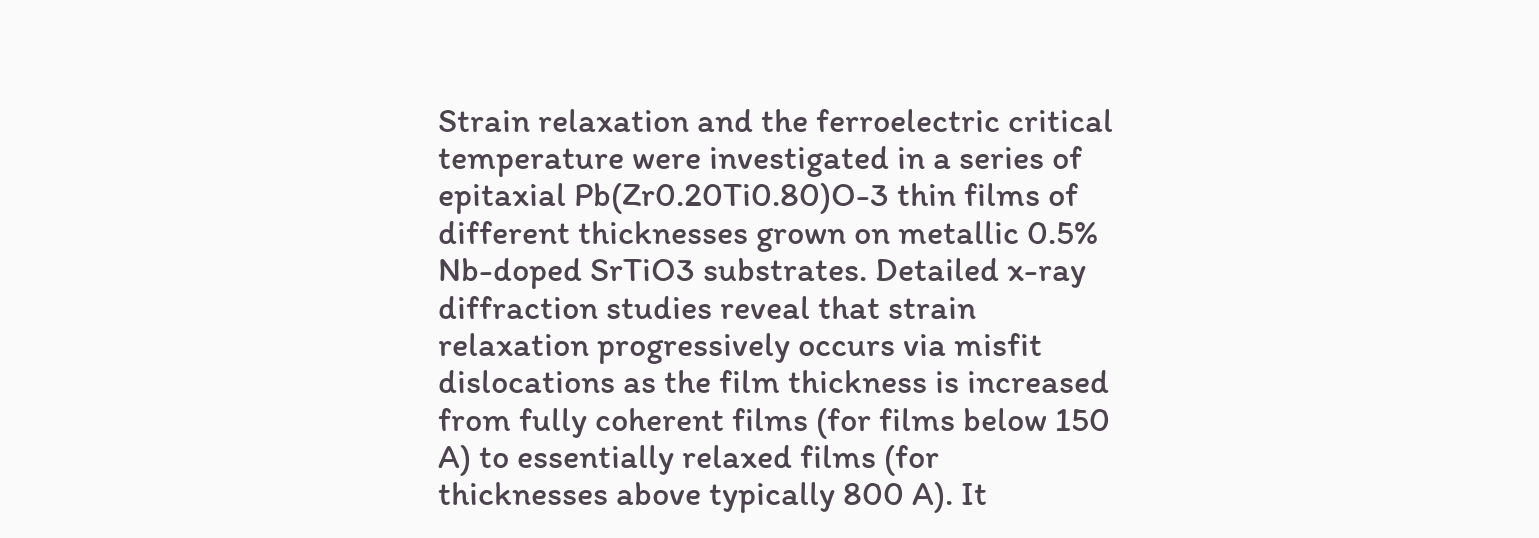Strain relaxation and the ferroelectric critical temperature were investigated in a series of epitaxial Pb(Zr0.20Ti0.80)O-3 thin films of different thicknesses grown on metallic 0.5% Nb-doped SrTiO3 substrates. Detailed x-ray diffraction studies reveal that strain relaxation progressively occurs via misfit dislocations as the film thickness is increased from fully coherent films (for films below 150 A) to essentially relaxed films (for thicknesses above typically 800 A). It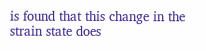is found that this change in the strain state does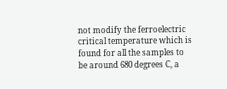not modify the ferroelectric critical temperature which is found for all the samples to be around 680 degrees C, a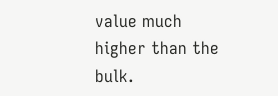value much higher than the bulk.